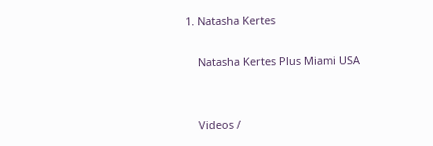1. Natasha Kertes

    Natasha Kertes Plus Miami USA


    Videos /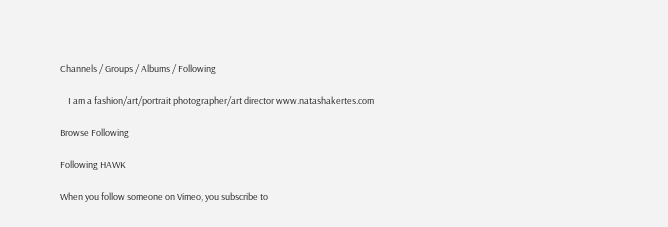Channels / Groups / Albums / Following

    I am a fashion/art/portrait photographer/art director www.natashakertes.com

Browse Following

Following HAWK

When you follow someone on Vimeo, you subscribe to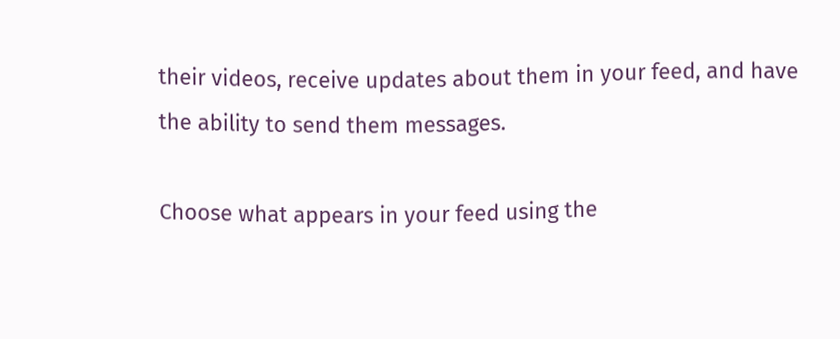their videos, receive updates about them in your feed, and have the ability to send them messages.

Choose what appears in your feed using the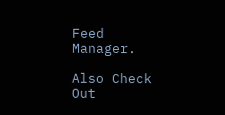Feed Manager.

Also Check Out